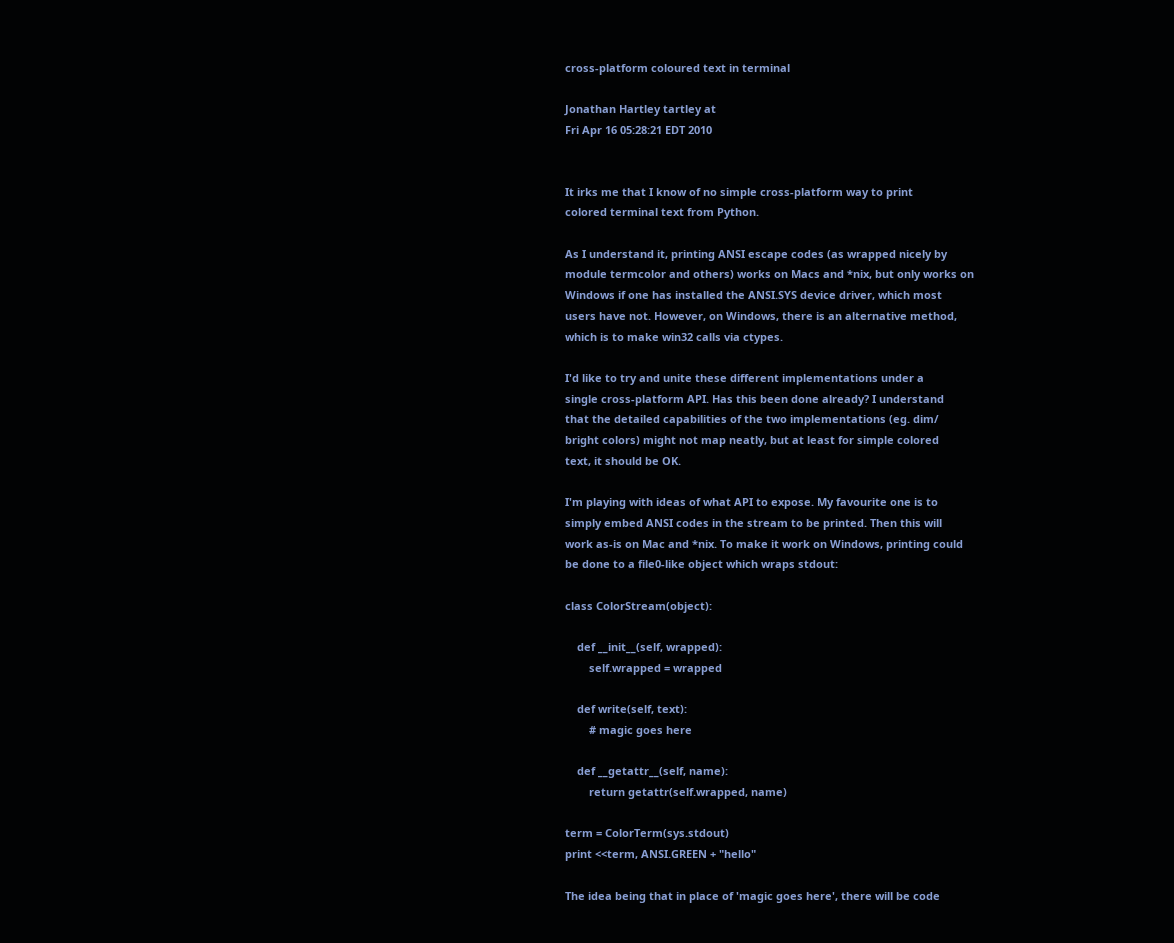cross-platform coloured text in terminal

Jonathan Hartley tartley at
Fri Apr 16 05:28:21 EDT 2010


It irks me that I know of no simple cross-platform way to print
colored terminal text from Python.

As I understand it, printing ANSI escape codes (as wrapped nicely by
module termcolor and others) works on Macs and *nix, but only works on
Windows if one has installed the ANSI.SYS device driver, which most
users have not. However, on Windows, there is an alternative method,
which is to make win32 calls via ctypes.

I'd like to try and unite these different implementations under a
single cross-platform API. Has this been done already? I understand
that the detailed capabilities of the two implementations (eg. dim/
bright colors) might not map neatly, but at least for simple colored
text, it should be OK.

I'm playing with ideas of what API to expose. My favourite one is to
simply embed ANSI codes in the stream to be printed. Then this will
work as-is on Mac and *nix. To make it work on Windows, printing could
be done to a file0-like object which wraps stdout:

class ColorStream(object):

    def __init__(self, wrapped):
        self.wrapped = wrapped

    def write(self, text):
        # magic goes here

    def __getattr__(self, name):
        return getattr(self.wrapped, name)

term = ColorTerm(sys.stdout)
print <<term, ANSI.GREEN + "hello"

The idea being that in place of 'magic goes here', there will be code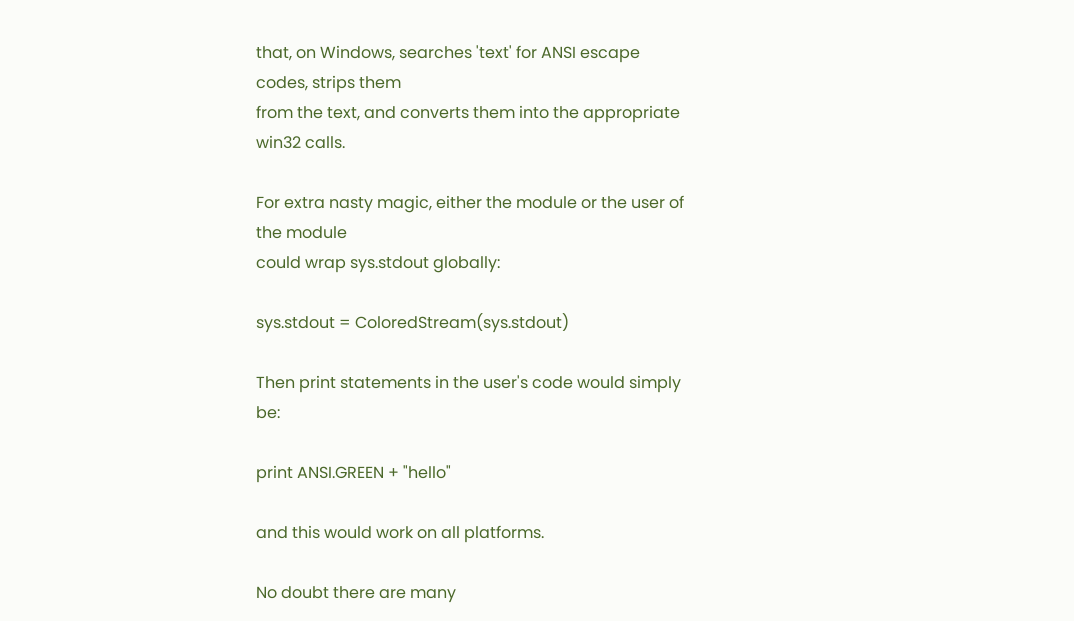that, on Windows, searches 'text' for ANSI escape codes, strips them
from the text, and converts them into the appropriate win32 calls.

For extra nasty magic, either the module or the user of the module
could wrap sys.stdout globally:

sys.stdout = ColoredStream(sys.stdout)

Then print statements in the user's code would simply be:

print ANSI.GREEN + "hello"

and this would work on all platforms.

No doubt there are many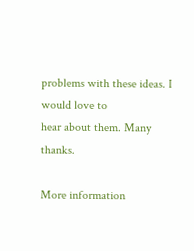problems with these ideas. I would love to
hear about them. Many thanks.

More information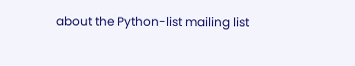about the Python-list mailing list